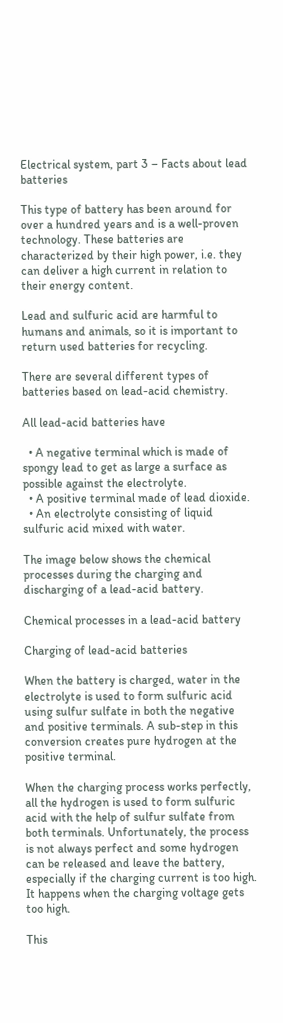Electrical system, part 3 – Facts about lead batteries

This type of battery has been around for over a hundred years and is a well-proven technology. These batteries are characterized by their high power, i.e. they can deliver a high current in relation to their energy content.

Lead and sulfuric acid are harmful to humans and animals, so it is important to return used batteries for recycling.

There are several different types of batteries based on lead-acid chemistry.

All lead-acid batteries have

  • A negative terminal which is made of spongy lead to get as large a surface as possible against the electrolyte.
  • A positive terminal made of lead dioxide.
  • An electrolyte consisting of liquid sulfuric acid mixed with water.

The image below shows the chemical processes during the charging and discharging of a lead-acid battery.

Chemical processes in a lead-acid battery

Charging of lead-acid batteries

When the battery is charged, water in the electrolyte is used to form sulfuric acid using sulfur sulfate in both the negative and positive terminals. A sub-step in this conversion creates pure hydrogen at the positive terminal.

When the charging process works perfectly, all the hydrogen is used to form sulfuric acid with the help of sulfur sulfate from both terminals. Unfortunately, the process is not always perfect and some hydrogen can be released and leave the battery, especially if the charging current is too high. It happens when the charging voltage gets too high.

This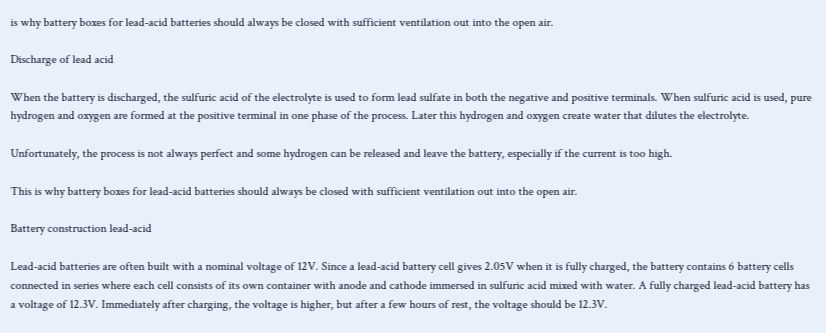is why battery boxes for lead-acid batteries should always be closed with sufficient ventilation out into the open air.

Discharge of lead acid

When the battery is discharged, the sulfuric acid of the electrolyte is used to form lead sulfate in both the negative and positive terminals. When sulfuric acid is used, pure hydrogen and oxygen are formed at the positive terminal in one phase of the process. Later this hydrogen and oxygen create water that dilutes the electrolyte.

Unfortunately, the process is not always perfect and some hydrogen can be released and leave the battery, especially if the current is too high.

This is why battery boxes for lead-acid batteries should always be closed with sufficient ventilation out into the open air.

Battery construction lead-acid

Lead-acid batteries are often built with a nominal voltage of 12V. Since a lead-acid battery cell gives 2.05V when it is fully charged, the battery contains 6 battery cells connected in series where each cell consists of its own container with anode and cathode immersed in sulfuric acid mixed with water. A fully charged lead-acid battery has a voltage of 12.3V. Immediately after charging, the voltage is higher, but after a few hours of rest, the voltage should be 12.3V.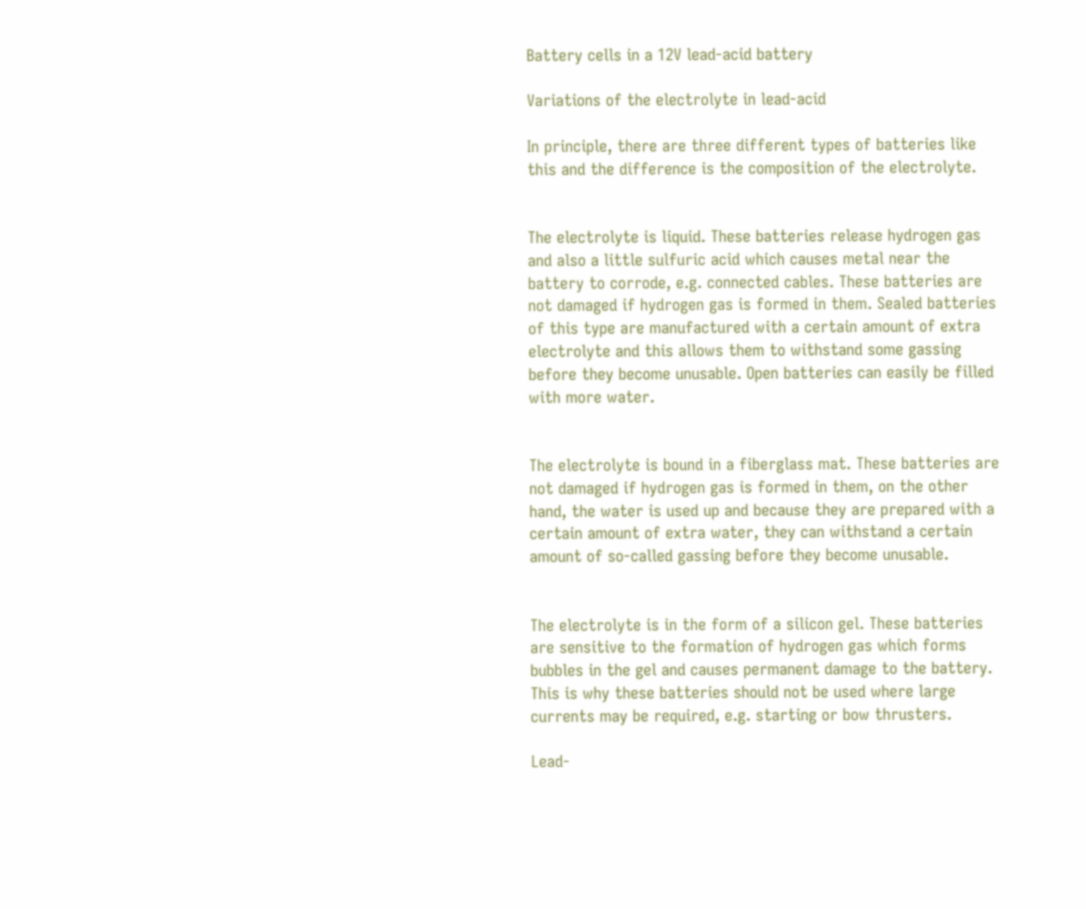Battery cells in a 12V lead-acid battery

Variations of the electrolyte in lead-acid

In principle, there are three different types of batteries like this and the difference is the composition of the electrolyte.


The electrolyte is liquid. These batteries release hydrogen gas and also a little sulfuric acid which causes metal near the battery to corrode, e.g. connected cables. These batteries are not damaged if hydrogen gas is formed in them. Sealed batteries of this type are manufactured with a certain amount of extra electrolyte and this allows them to withstand some gassing before they become unusable. Open batteries can easily be filled with more water.


The electrolyte is bound in a fiberglass mat. These batteries are not damaged if hydrogen gas is formed in them, on the other hand, the water is used up and because they are prepared with a certain amount of extra water, they can withstand a certain amount of so-called gassing before they become unusable.


The electrolyte is in the form of a silicon gel. These batteries are sensitive to the formation of hydrogen gas which forms bubbles in the gel and causes permanent damage to the battery. This is why these batteries should not be used where large currents may be required, e.g. starting or bow thrusters.

Lead-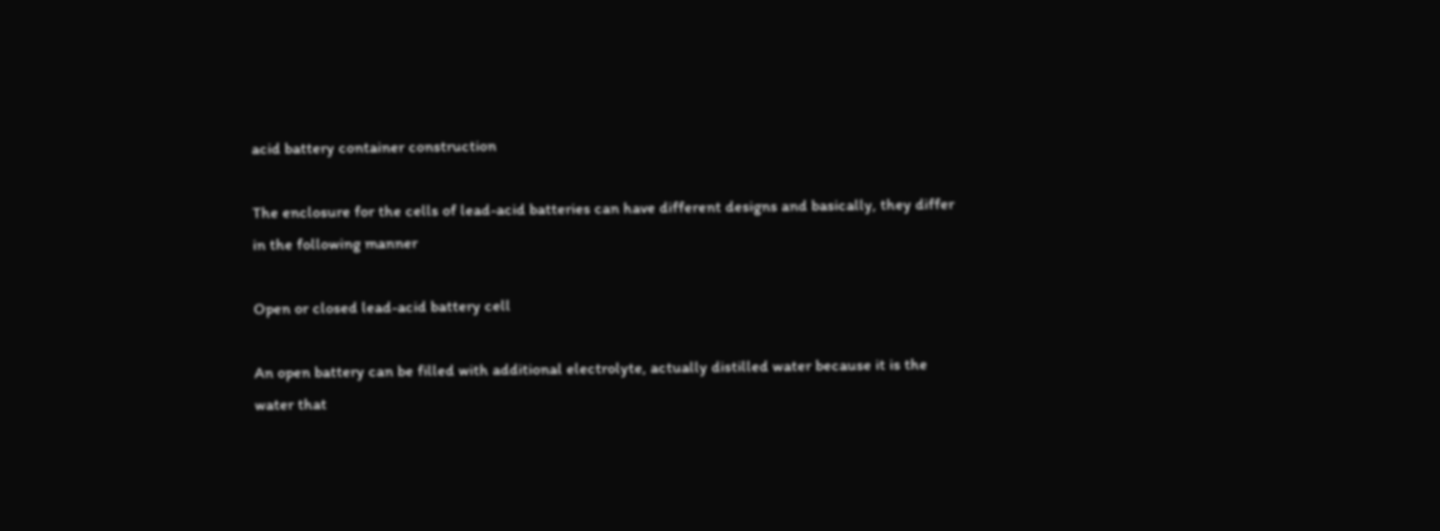acid battery container construction

The enclosure for the cells of lead-acid batteries can have different designs and basically, they differ in the following manner

Open or closed lead-acid battery cell

An open battery can be filled with additional electrolyte, actually distilled water because it is the water that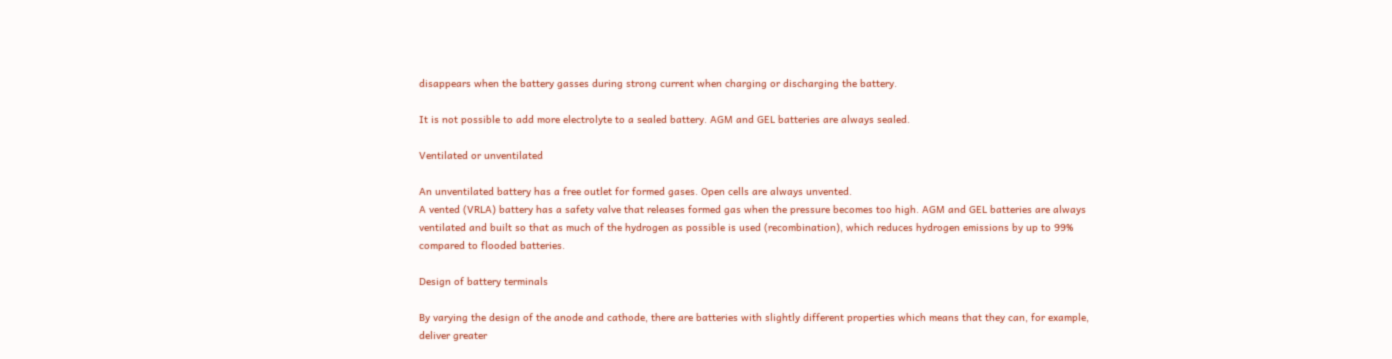disappears when the battery gasses during strong current when charging or discharging the battery.

It is not possible to add more electrolyte to a sealed battery. AGM and GEL batteries are always sealed.

Ventilated or unventilated

An unventilated battery has a free outlet for formed gases. Open cells are always unvented.
A vented (VRLA) battery has a safety valve that releases formed gas when the pressure becomes too high. AGM and GEL batteries are always ventilated and built so that as much of the hydrogen as possible is used (recombination), which reduces hydrogen emissions by up to 99% compared to flooded batteries.

Design of battery terminals

By varying the design of the anode and cathode, there are batteries with slightly different properties which means that they can, for example, deliver greater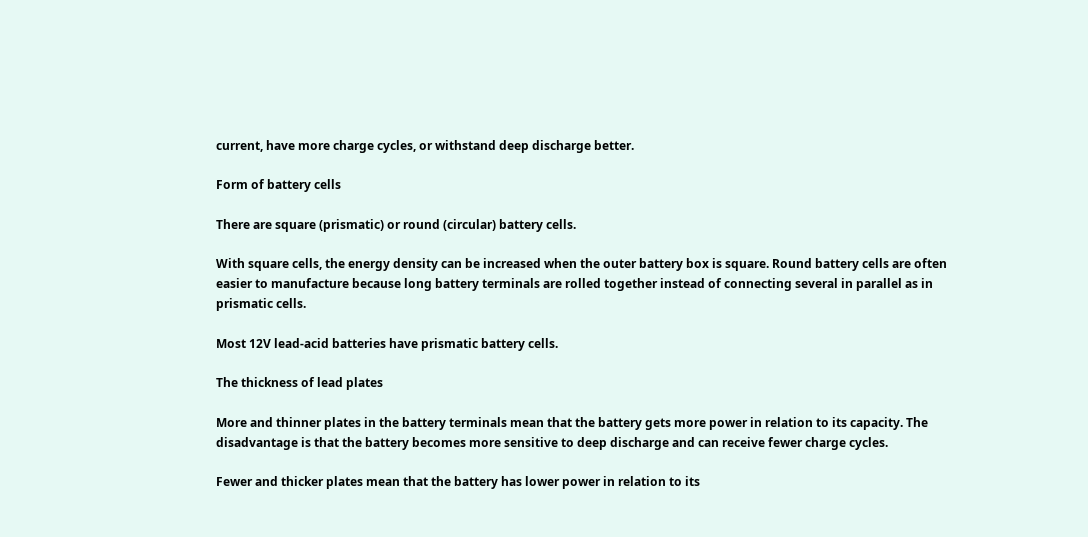current, have more charge cycles, or withstand deep discharge better.

Form of battery cells

There are square (prismatic) or round (circular) battery cells.

With square cells, the energy density can be increased when the outer battery box is square. Round battery cells are often easier to manufacture because long battery terminals are rolled together instead of connecting several in parallel as in prismatic cells.

Most 12V lead-acid batteries have prismatic battery cells.

The thickness of lead plates

More and thinner plates in the battery terminals mean that the battery gets more power in relation to its capacity. The disadvantage is that the battery becomes more sensitive to deep discharge and can receive fewer charge cycles.

Fewer and thicker plates mean that the battery has lower power in relation to its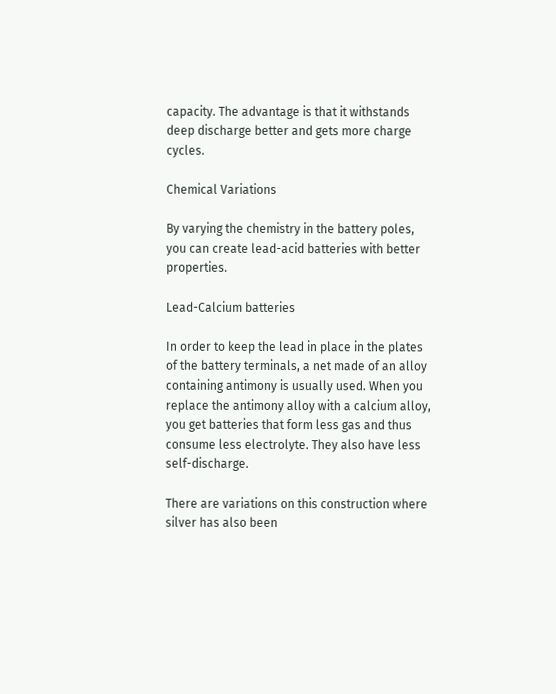capacity. The advantage is that it withstands deep discharge better and gets more charge cycles.

Chemical Variations

By varying the chemistry in the battery poles, you can create lead-acid batteries with better properties.

Lead-Calcium batteries

In order to keep the lead in place in the plates of the battery terminals, a net made of an alloy containing antimony is usually used. When you replace the antimony alloy with a calcium alloy, you get batteries that form less gas and thus consume less electrolyte. They also have less self-discharge.

There are variations on this construction where silver has also been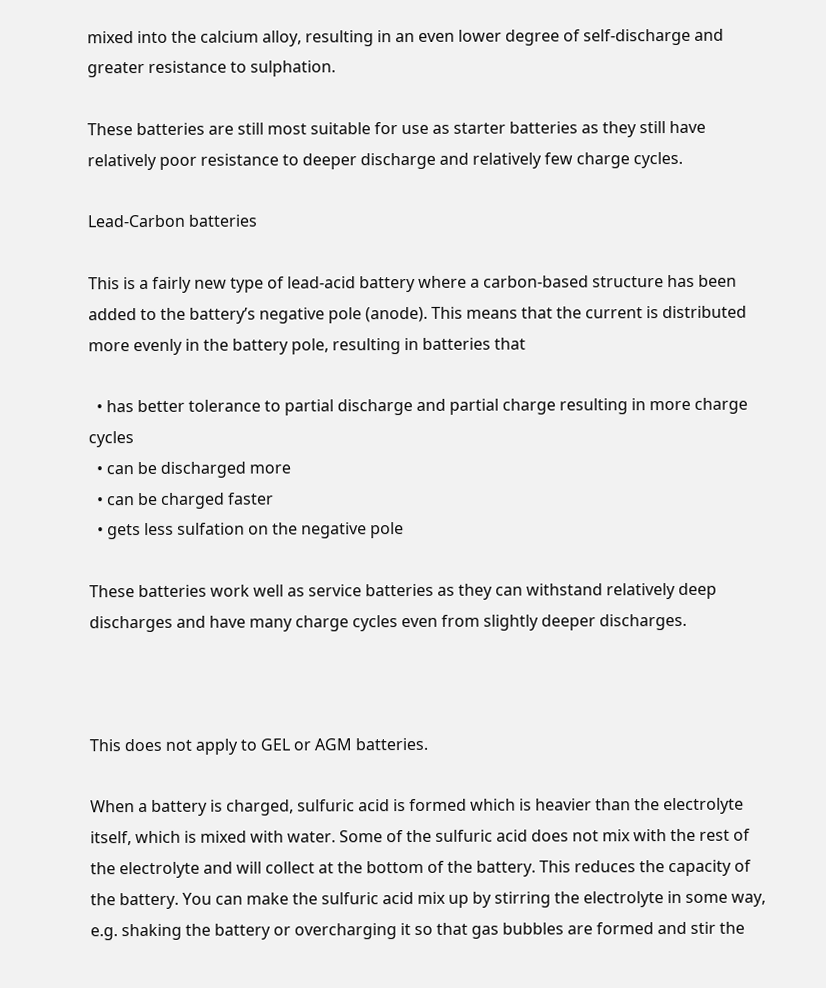mixed into the calcium alloy, resulting in an even lower degree of self-discharge and greater resistance to sulphation.

These batteries are still most suitable for use as starter batteries as they still have relatively poor resistance to deeper discharge and relatively few charge cycles.

Lead-Carbon batteries

This is a fairly new type of lead-acid battery where a carbon-based structure has been added to the battery’s negative pole (anode). This means that the current is distributed more evenly in the battery pole, resulting in batteries that

  • has better tolerance to partial discharge and partial charge resulting in more charge cycles
  • can be discharged more
  • can be charged faster
  • gets less sulfation on the negative pole

These batteries work well as service batteries as they can withstand relatively deep discharges and have many charge cycles even from slightly deeper discharges.



This does not apply to GEL or AGM batteries.

When a battery is charged, sulfuric acid is formed which is heavier than the electrolyte itself, which is mixed with water. Some of the sulfuric acid does not mix with the rest of the electrolyte and will collect at the bottom of the battery. This reduces the capacity of the battery. You can make the sulfuric acid mix up by stirring the electrolyte in some way, e.g. shaking the battery or overcharging it so that gas bubbles are formed and stir the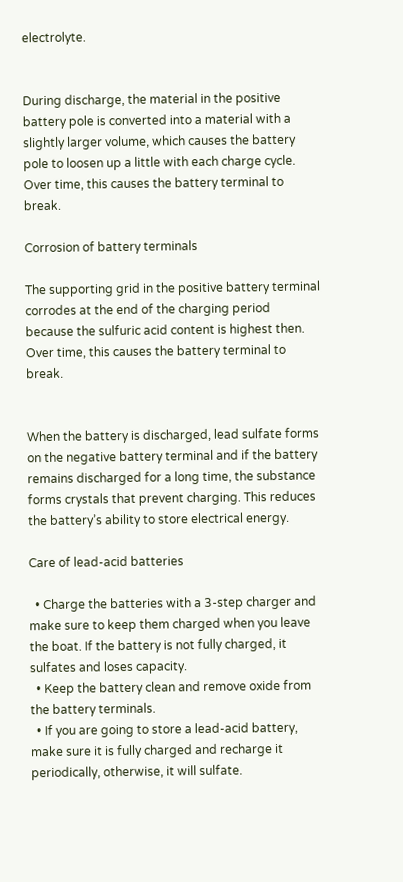electrolyte.


During discharge, the material in the positive battery pole is converted into a material with a slightly larger volume, which causes the battery pole to loosen up a little with each charge cycle. Over time, this causes the battery terminal to break.

Corrosion of battery terminals

The supporting grid in the positive battery terminal corrodes at the end of the charging period because the sulfuric acid content is highest then. Over time, this causes the battery terminal to break.


When the battery is discharged, lead sulfate forms on the negative battery terminal and if the battery remains discharged for a long time, the substance forms crystals that prevent charging. This reduces the battery’s ability to store electrical energy.

Care of lead-acid batteries

  • Charge the batteries with a 3-step charger and make sure to keep them charged when you leave the boat. If the battery is not fully charged, it sulfates and loses capacity.
  • Keep the battery clean and remove oxide from the battery terminals.
  • If you are going to store a lead-acid battery, make sure it is fully charged and recharge it periodically, otherwise, it will sulfate.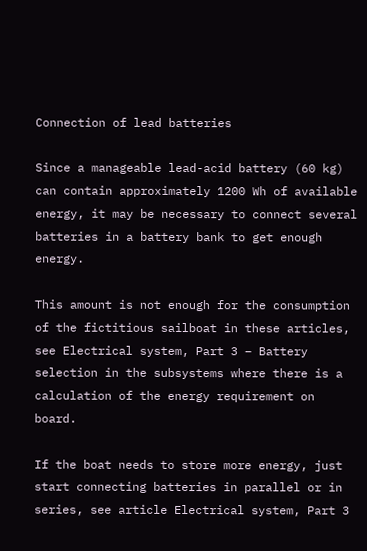Connection of lead batteries

Since a manageable lead-acid battery (60 kg) can contain approximately 1200 Wh of available energy, it may be necessary to connect several batteries in a battery bank to get enough energy.

This amount is not enough for the consumption of the fictitious sailboat in these articles, see Electrical system, Part 3 – Battery selection in the subsystems where there is a calculation of the energy requirement on board.

If the boat needs to store more energy, just start connecting batteries in parallel or in series, see article Electrical system, Part 3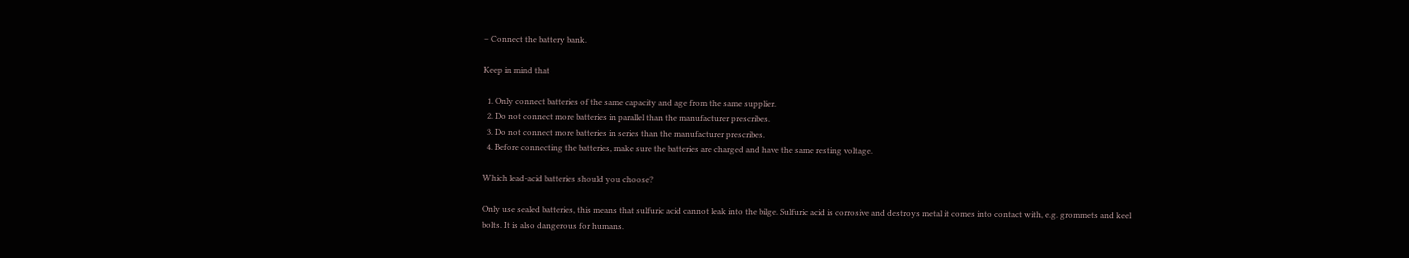– Connect the battery bank.

Keep in mind that

  1. Only connect batteries of the same capacity and age from the same supplier.
  2. Do not connect more batteries in parallel than the manufacturer prescribes.
  3. Do not connect more batteries in series than the manufacturer prescribes.
  4. Before connecting the batteries, make sure the batteries are charged and have the same resting voltage.

Which lead-acid batteries should you choose?

Only use sealed batteries, this means that sulfuric acid cannot leak into the bilge. Sulfuric acid is corrosive and destroys metal it comes into contact with, e.g. grommets and keel bolts. It is also dangerous for humans.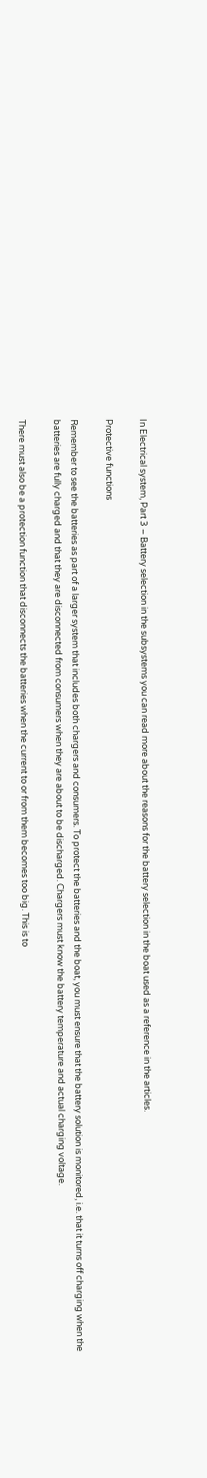In Electrical system, Part 3 – Battery selection in the subsystems you can read more about the reasons for the battery selection in the boat used as a reference in the articles.

Protective functions

Remember to see the batteries as part of a larger system that includes both chargers and consumers. To protect the batteries and the boat, you must ensure that the battery solution is monitored, i.e. that it turns off charging when the batteries are fully charged and that they are disconnected from consumers when they are about to be discharged. Chargers must know the battery temperature and actual charging voltage.

There must also be a protection function that disconnects the batteries when the current to or from them becomes too big. This is to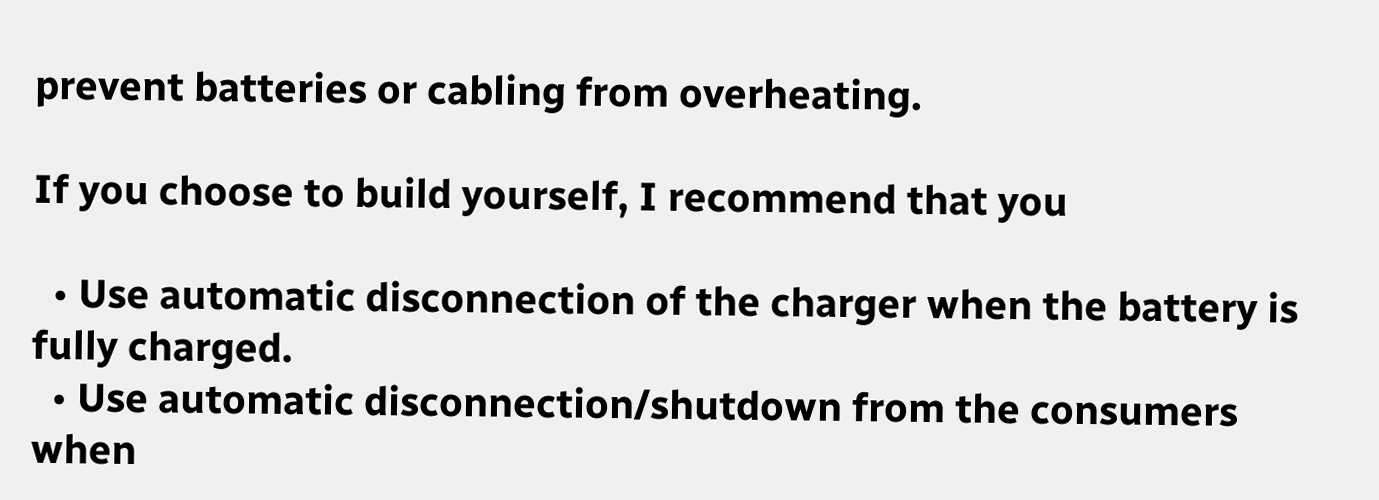prevent batteries or cabling from overheating.

If you choose to build yourself, I recommend that you

  • Use automatic disconnection of the charger when the battery is fully charged.
  • Use automatic disconnection/shutdown from the consumers when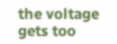the voltage gets too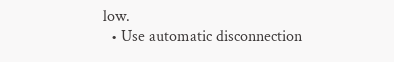low.
  • Use automatic disconnection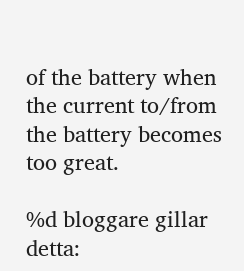of the battery when the current to/from the battery becomes too great.

%d bloggare gillar detta: